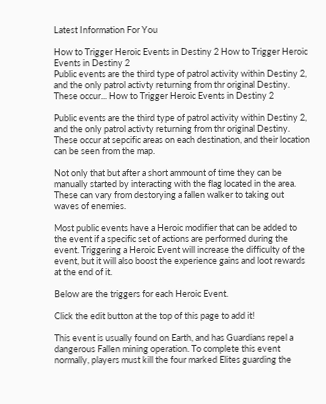Latest Information For You

How to Trigger Heroic Events in Destiny 2 How to Trigger Heroic Events in Destiny 2
Public events are the third type of patrol activity within Destiny 2, and the only patrol activty returning from thr original Destiny. These occur... How to Trigger Heroic Events in Destiny 2

Public events are the third type of patrol activity within Destiny 2, and the only patrol activty returning from thr original Destiny. These occur at sepcific areas on each destination, and their location can be seen from the map.

Not only that but after a short ammount of time they can be manually started by interacting with the flag located in the area. These can vary from destorying a fallen walker to taking out waves of enemies.

Most public events have a Heroic modifier that can be added to the event if a specific set of actions are performed during the event. Triggering a Heroic Event will increase the difficulty of the event, but it will also boost the experience gains and loot rewards at the end of it.

Below are the triggers for each Heroic Event.

Click the edit button at the top of this page to add it!

This event is usually found on Earth, and has Guardians repel a dangerous Fallen mining operation. To complete this event normally, players must kill the four marked Elites guarding the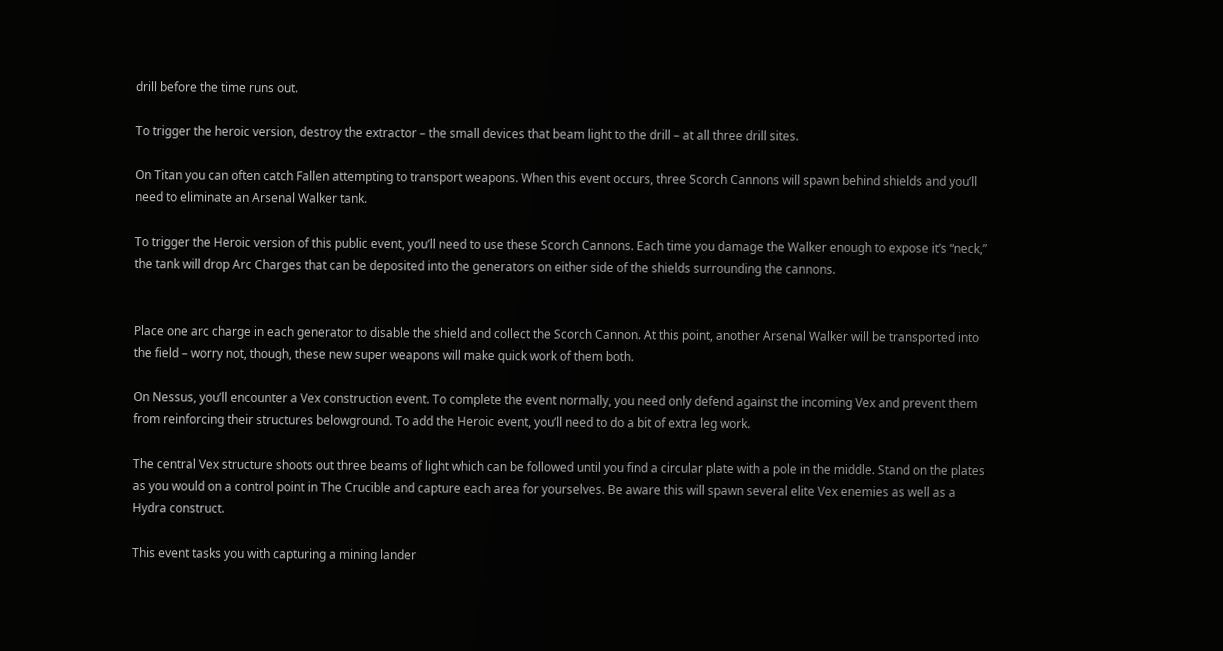drill before the time runs out.

To trigger the heroic version, destroy the extractor – the small devices that beam light to the drill – at all three drill sites.

On Titan you can often catch Fallen attempting to transport weapons. When this event occurs, three Scorch Cannons will spawn behind shields and you’ll need to eliminate an Arsenal Walker tank.

To trigger the Heroic version of this public event, you’ll need to use these Scorch Cannons. Each time you damage the Walker enough to expose it’s “neck,” the tank will drop Arc Charges that can be deposited into the generators on either side of the shields surrounding the cannons.


Place one arc charge in each generator to disable the shield and collect the Scorch Cannon. At this point, another Arsenal Walker will be transported into the field – worry not, though, these new super weapons will make quick work of them both.

On Nessus, you’ll encounter a Vex construction event. To complete the event normally, you need only defend against the incoming Vex and prevent them from reinforcing their structures belowground. To add the Heroic event, you’ll need to do a bit of extra leg work.

The central Vex structure shoots out three beams of light which can be followed until you find a circular plate with a pole in the middle. Stand on the plates as you would on a control point in The Crucible and capture each area for yourselves. Be aware this will spawn several elite Vex enemies as well as a Hydra construct.

This event tasks you with capturing a mining lander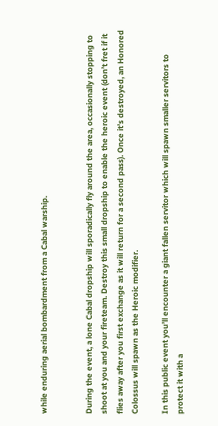while enduring aerial bombardment from a Cabal warship.


During the event, a lone Cabal dropship will sporadically fly around the area, occasionally stopping to shoot at you and your fireteam. Destroy this small dropship to enable the heroic event (don’t fret if it flies away after you first exchange as it will return for a second pass). Once it’s destroyed, an Honored Colossus will spawn as the Heroic modifier.

In this public event you’ll encounter a giant fallen servitor which will spawn smaller servitors to protect it with a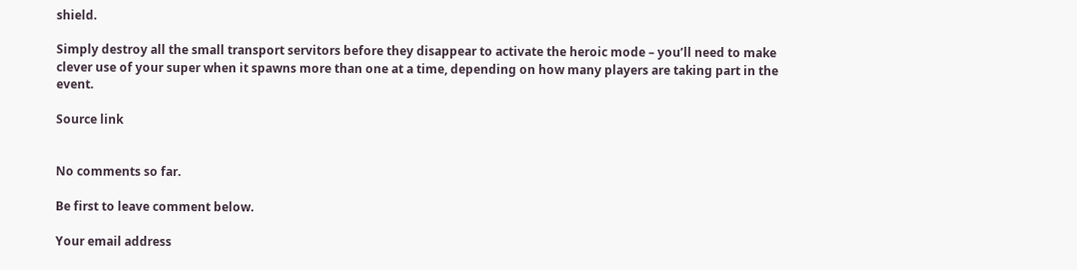shield.

Simply destroy all the small transport servitors before they disappear to activate the heroic mode – you’ll need to make clever use of your super when it spawns more than one at a time, depending on how many players are taking part in the event.

Source link


No comments so far.

Be first to leave comment below.

Your email address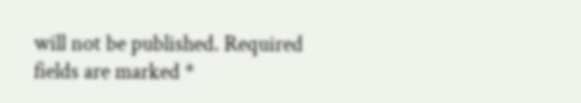will not be published. Required fields are marked *